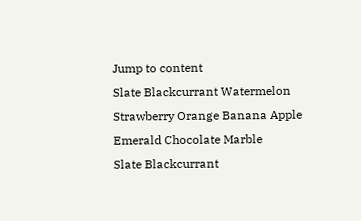Jump to content
Slate Blackcurrant Watermelon Strawberry Orange Banana Apple Emerald Chocolate Marble
Slate Blackcurrant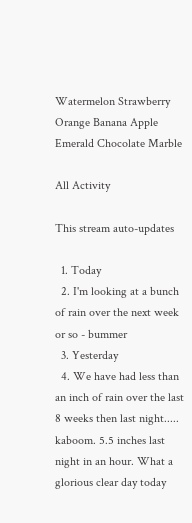Watermelon Strawberry Orange Banana Apple Emerald Chocolate Marble

All Activity

This stream auto-updates

  1. Today
  2. I'm looking at a bunch of rain over the next week or so - bummer
  3. Yesterday
  4. We have had less than an inch of rain over the last 8 weeks then last night..... kaboom. 5.5 inches last night in an hour. What a glorious clear day today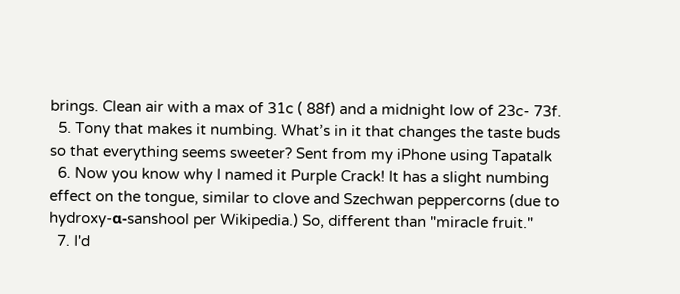brings. Clean air with a max of 31c ( 88f) and a midnight low of 23c- 73f.
  5. Tony that makes it numbing. What’s in it that changes the taste buds so that everything seems sweeter? Sent from my iPhone using Tapatalk
  6. Now you know why I named it Purple Crack! It has a slight numbing effect on the tongue, similar to clove and Szechwan peppercorns (due to hydroxy-α-sanshool per Wikipedia.) So, different than "miracle fruit."
  7. I'd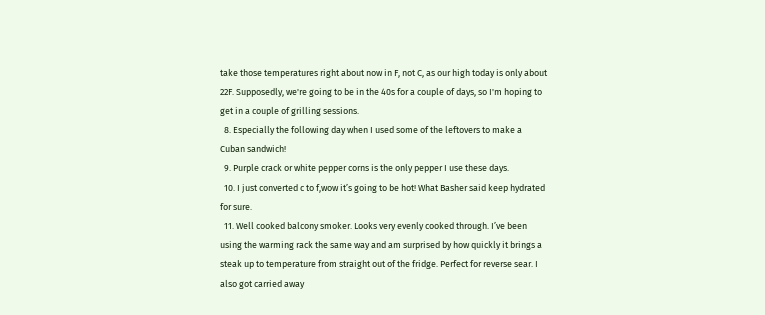take those temperatures right about now in F, not C, as our high today is only about 22F. Supposedly, we're going to be in the 40s for a couple of days, so I'm hoping to get in a couple of grilling sessions.
  8. Especially the following day when I used some of the leftovers to make a Cuban sandwich!
  9. Purple crack or white pepper corns is the only pepper I use these days.
  10. I just converted c to f,wow it’s going to be hot! What Basher said keep hydrated for sure.
  11. Well cooked balcony smoker. Looks very evenly cooked through. I’ve been using the warming rack the same way and am surprised by how quickly it brings a steak up to temperature from straight out of the fridge. Perfect for reverse sear. I also got carried away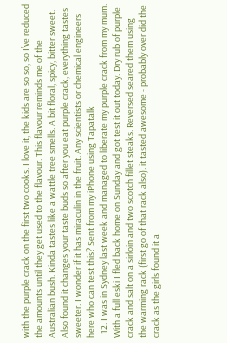with the purple crack on the first two cooks. I love it, the kids are so so, so I’ve reduced the amounts until they get used to the flavour. This flavour reminds me of the Australian bush. Kinda tastes like a wattle tree smells. A bit floral, spicy, bitter sweet. Also found it changes your taste buds so after you eat purple crack, everything tastes sweeter. I wonder if it has miraculin in the fruit. Any scientists or chemical engineers here who can test this? Sent from my iPhone using Tapatalk
  12. I was in Sydney last week and managed to liberate my purple crack from my mum. With a full eski I fled back home on Sunday and got test it out today. Dry rub of purple crack and salt on a sirloin and two scotch fillet steaks. Reversed seared them using the warming rack (first go of that rack also). it tasted awesome - probably over did the crack as the girls found it a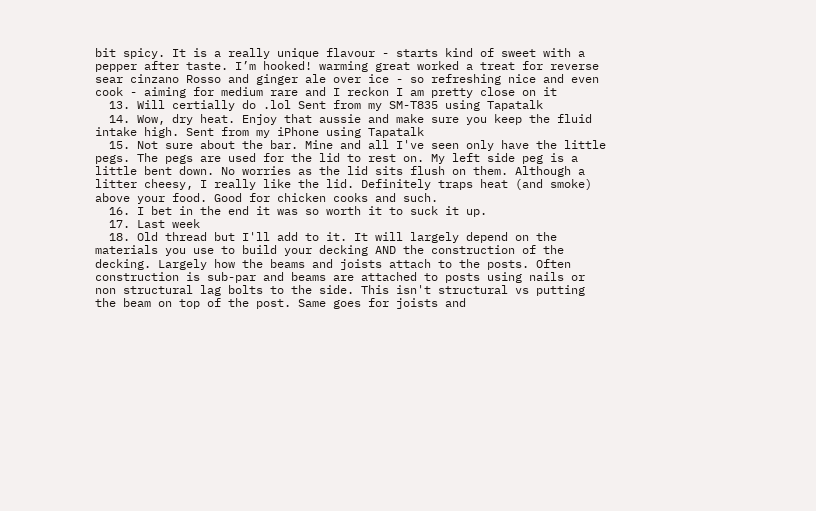bit spicy. It is a really unique flavour - starts kind of sweet with a pepper after taste. I’m hooked! warming great worked a treat for reverse sear cinzano Rosso and ginger ale over ice - so refreshing nice and even cook - aiming for medium rare and I reckon I am pretty close on it
  13. Will certially do .lol Sent from my SM-T835 using Tapatalk
  14. Wow, dry heat. Enjoy that aussie and make sure you keep the fluid intake high. Sent from my iPhone using Tapatalk
  15. Not sure about the bar. Mine and all I've seen only have the little pegs. The pegs are used for the lid to rest on. My left side peg is a little bent down. No worries as the lid sits flush on them. Although a litter cheesy, I really like the lid. Definitely traps heat (and smoke) above your food. Good for chicken cooks and such.
  16. I bet in the end it was so worth it to suck it up.
  17. Last week
  18. Old thread but I'll add to it. It will largely depend on the materials you use to build your decking AND the construction of the decking. Largely how the beams and joists attach to the posts. Often construction is sub-par and beams are attached to posts using nails or non structural lag bolts to the side. This isn't structural vs putting the beam on top of the post. Same goes for joists and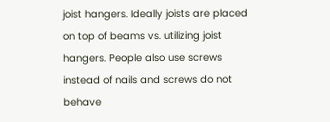joist hangers. Ideally joists are placed on top of beams vs. utilizing joist hangers. People also use screws instead of nails and screws do not behave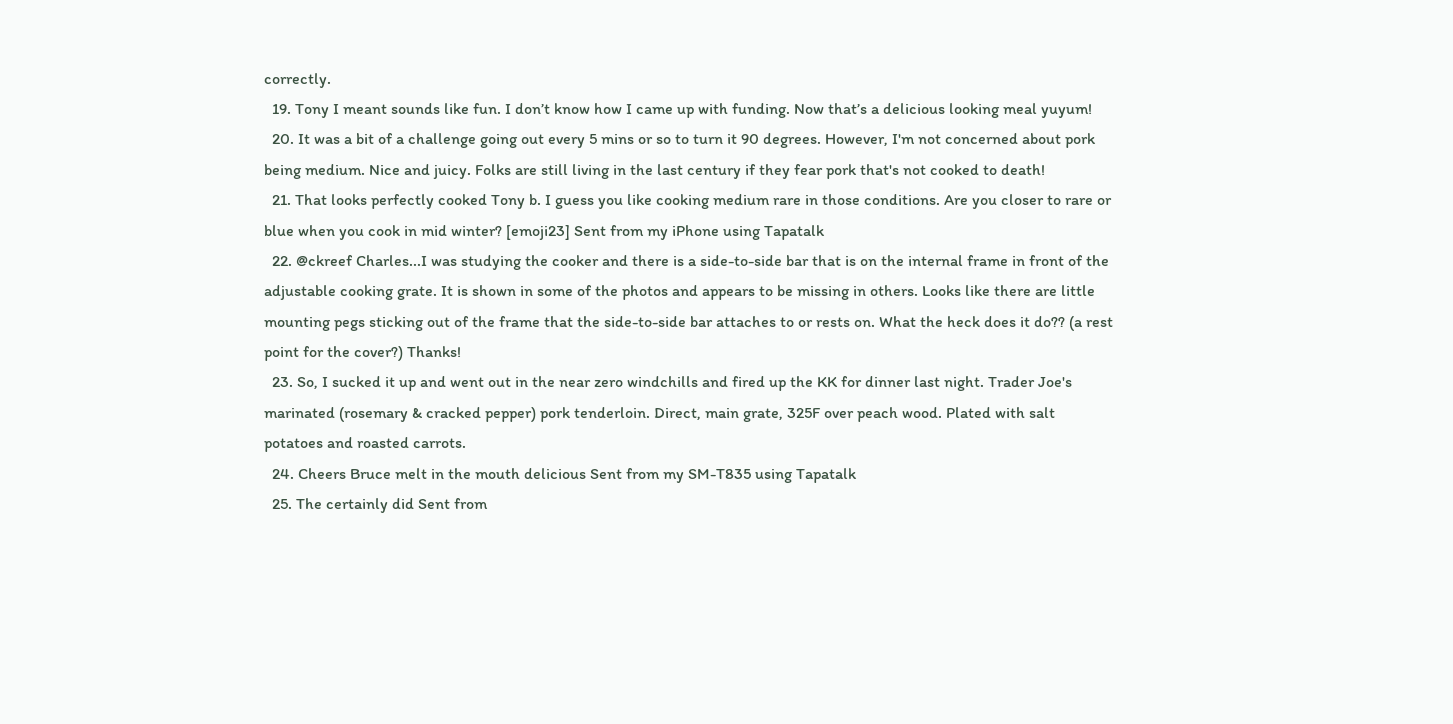correctly.
  19. Tony I meant sounds like fun. I don’t know how I came up with funding. Now that’s a delicious looking meal yuyum!
  20. It was a bit of a challenge going out every 5 mins or so to turn it 90 degrees. However, I'm not concerned about pork being medium. Nice and juicy. Folks are still living in the last century if they fear pork that's not cooked to death!
  21. That looks perfectly cooked Tony b. I guess you like cooking medium rare in those conditions. Are you closer to rare or blue when you cook in mid winter? [emoji23] Sent from my iPhone using Tapatalk
  22. @ckreef Charles...I was studying the cooker and there is a side-to-side bar that is on the internal frame in front of the adjustable cooking grate. It is shown in some of the photos and appears to be missing in others. Looks like there are little mounting pegs sticking out of the frame that the side-to-side bar attaches to or rests on. What the heck does it do?? (a rest point for the cover?) Thanks!
  23. So, I sucked it up and went out in the near zero windchills and fired up the KK for dinner last night. Trader Joe's marinated (rosemary & cracked pepper) pork tenderloin. Direct, main grate, 325F over peach wood. Plated with salt potatoes and roasted carrots.
  24. Cheers Bruce melt in the mouth delicious Sent from my SM-T835 using Tapatalk
  25. The certainly did Sent from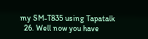my SM-T835 using Tapatalk
  26. Well now you have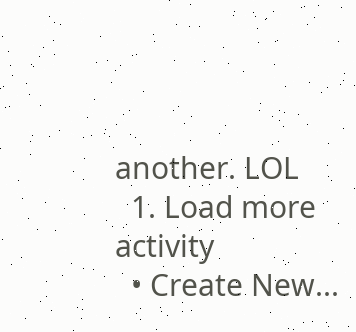another. LOL
  1. Load more activity
  • Create New...